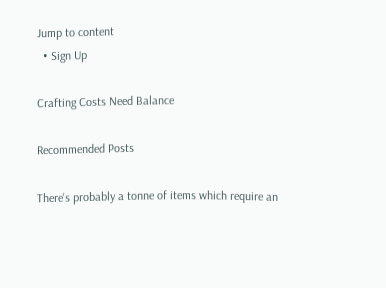Jump to content
  • Sign Up

Crafting Costs Need Balance

Recommended Posts

There's probably a tonne of items which require an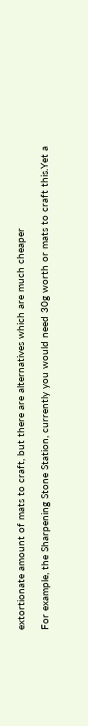extortionate amount of mats to craft, but there are alternatives which are much cheaper

For example, the Sharpening Stone Station, currently you would need 30g worth or mats to craft this.Yet a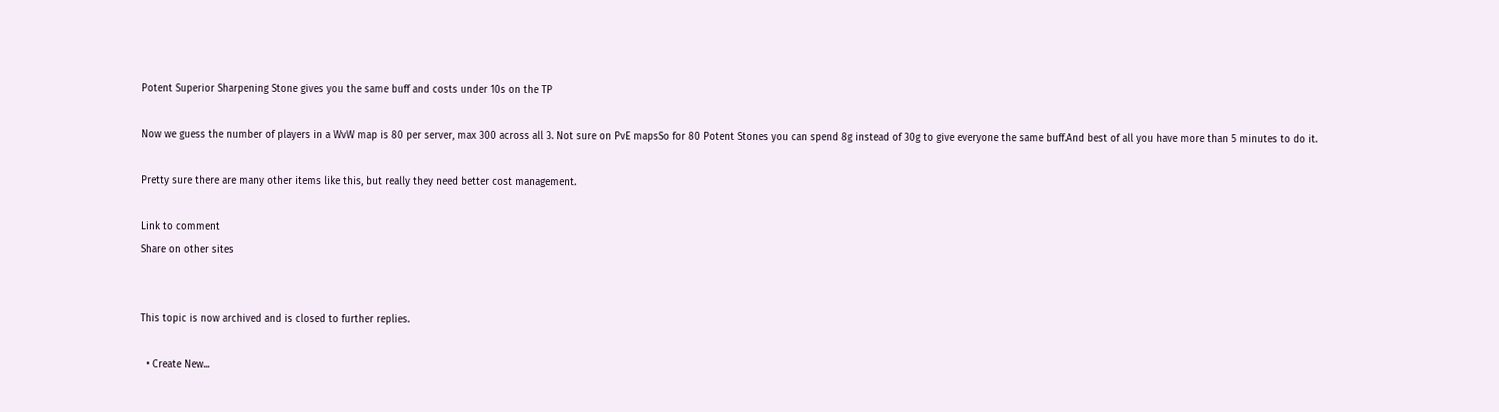Potent Superior Sharpening Stone gives you the same buff and costs under 10s on the TP

Now we guess the number of players in a WvW map is 80 per server, max 300 across all 3. Not sure on PvE mapsSo for 80 Potent Stones you can spend 8g instead of 30g to give everyone the same buff.And best of all you have more than 5 minutes to do it.

Pretty sure there are many other items like this, but really they need better cost management.

Link to comment
Share on other sites


This topic is now archived and is closed to further replies.

  • Create New...